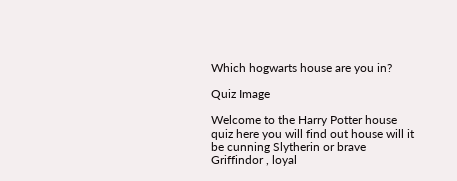Which hogwarts house are you in?

Quiz Image

Welcome to the Harry Potter house quiz here you will find out house will it be cunning Slytherin or brave Griffindor , loyal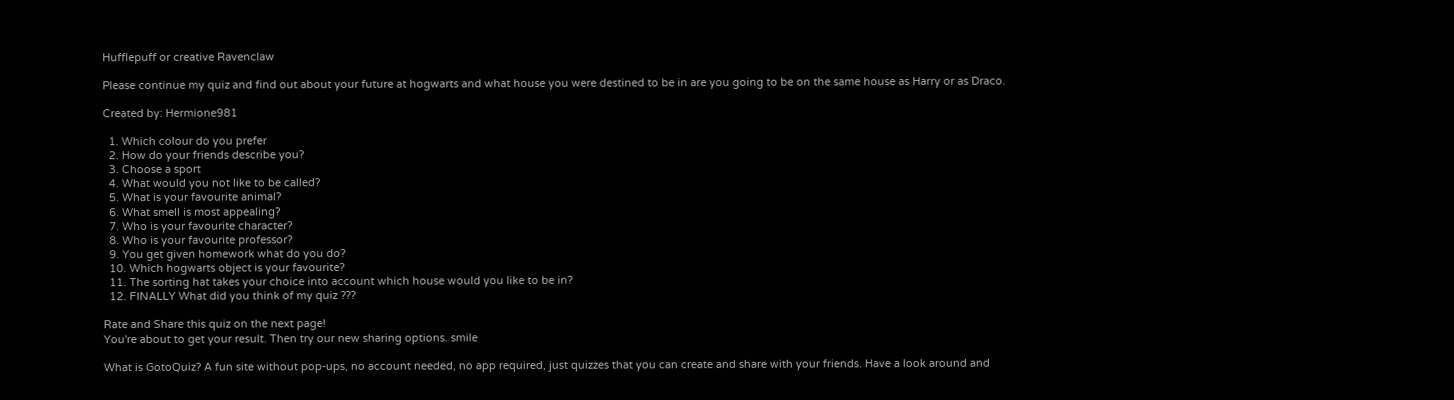Hufflepuff or creative Ravenclaw

Please continue my quiz and find out about your future at hogwarts and what house you were destined to be in are you going to be on the same house as Harry or as Draco.

Created by: Hermione981

  1. Which colour do you prefer
  2. How do your friends describe you?
  3. Choose a sport
  4. What would you not like to be called?
  5. What is your favourite animal?
  6. What smell is most appealing?
  7. Who is your favourite character?
  8. Who is your favourite professor?
  9. You get given homework what do you do?
  10. Which hogwarts object is your favourite?
  11. The sorting hat takes your choice into account which house would you like to be in?
  12. FINALLY What did you think of my quiz ???

Rate and Share this quiz on the next page!
You're about to get your result. Then try our new sharing options. smile

What is GotoQuiz? A fun site without pop-ups, no account needed, no app required, just quizzes that you can create and share with your friends. Have a look around and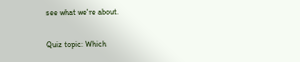see what we're about.

Quiz topic: Which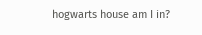hogwarts house am I in?